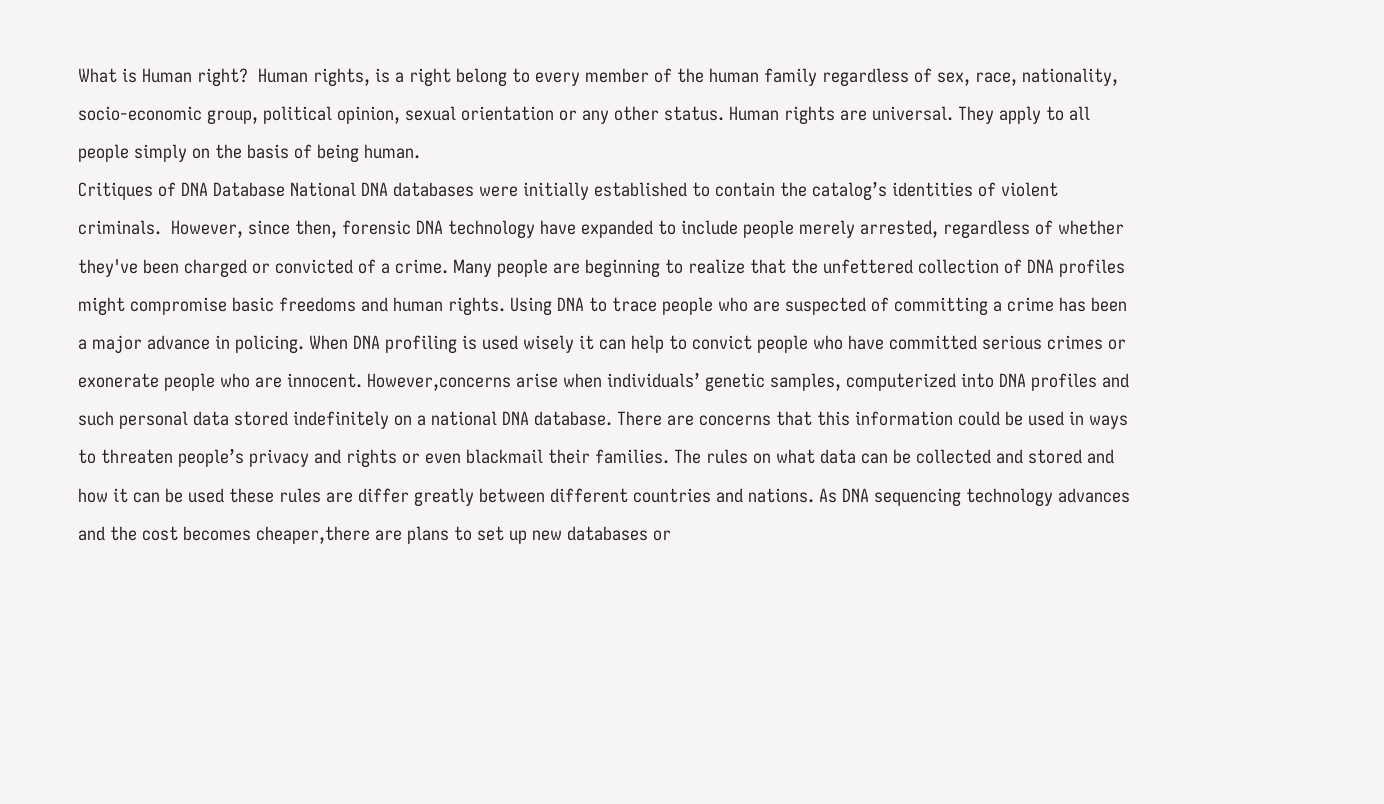What is Human right?  Human rights, is a right belong to every member of the human family regardless of sex, race, nationality, socio-economic group, political opinion, sexual orientation or any other status. Human rights are universal. They apply to all people simply on the basis of being human.
Critiques of DNA Database National DNA databases were initially established to contain the catalog’s identities of violent criminals.  However, since then, forensic DNA technology have expanded to include people merely arrested, regardless of whether they've been charged or convicted of a crime. Many people are beginning to realize that the unfettered collection of DNA profiles might compromise basic freedoms and human rights. Using DNA to trace people who are suspected of committing a crime has been a major advance in policing. When DNA profiling is used wisely it can help to convict people who have committed serious crimes or exonerate people who are innocent. However,concerns arise when individuals’ genetic samples, computerized into DNA profiles and such personal data stored indefinitely on a national DNA database. There are concerns that this information could be used in ways to threaten people’s privacy and rights or even blackmail their families. The rules on what data can be collected and stored and how it can be used these rules are differ greatly between different countries and nations. As DNA sequencing technology advances and the cost becomes cheaper,there are plans to set up new databases or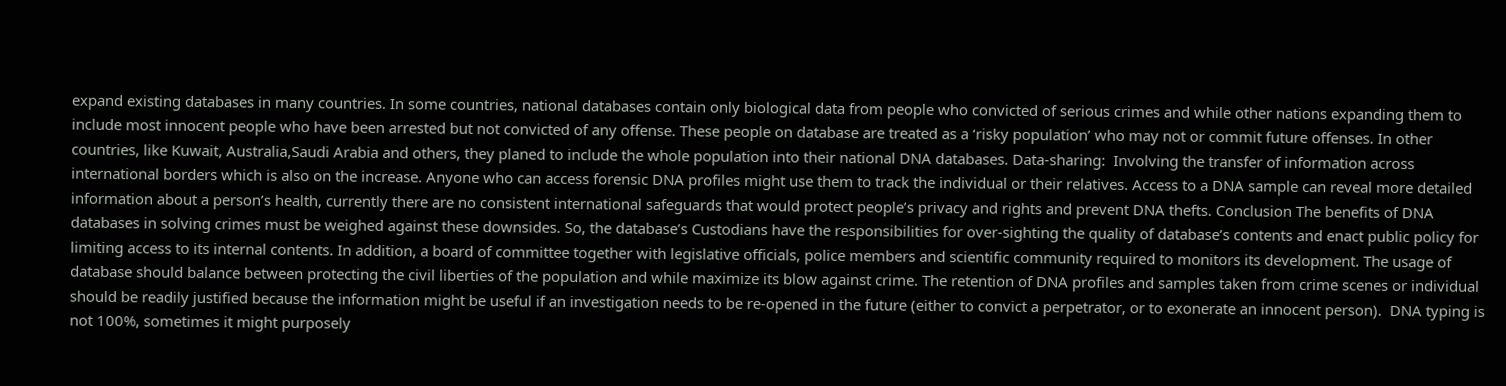expand existing databases in many countries. In some countries, national databases contain only biological data from people who convicted of serious crimes and while other nations expanding them to include most innocent people who have been arrested but not convicted of any offense. These people on database are treated as a ‘risky population’ who may not or commit future offenses. In other countries, like Kuwait, Australia,Saudi Arabia and others, they planed to include the whole population into their national DNA databases. Data-sharing:  Involving the transfer of information across international borders which is also on the increase. Anyone who can access forensic DNA profiles might use them to track the individual or their relatives. Access to a DNA sample can reveal more detailed information about a person’s health, currently there are no consistent international safeguards that would protect people’s privacy and rights and prevent DNA thefts. Conclusion The benefits of DNA databases in solving crimes must be weighed against these downsides. So, the database’s Custodians have the responsibilities for over-sighting the quality of database’s contents and enact public policy for limiting access to its internal contents. In addition, a board of committee together with legislative officials, police members and scientific community required to monitors its development. The usage of database should balance between protecting the civil liberties of the population and while maximize its blow against crime. The retention of DNA profiles and samples taken from crime scenes or individual should be readily justified because the information might be useful if an investigation needs to be re-opened in the future (either to convict a perpetrator, or to exonerate an innocent person).  DNA typing is not 100%, sometimes it might purposely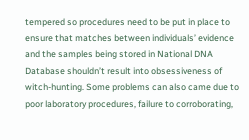tempered so procedures need to be put in place to ensure that matches between individuals’ evidence and the samples being stored in National DNA Database shouldn’t result into obsessiveness of witch-hunting. Some problems can also came due to poor laboratory procedures, failure to corroborating,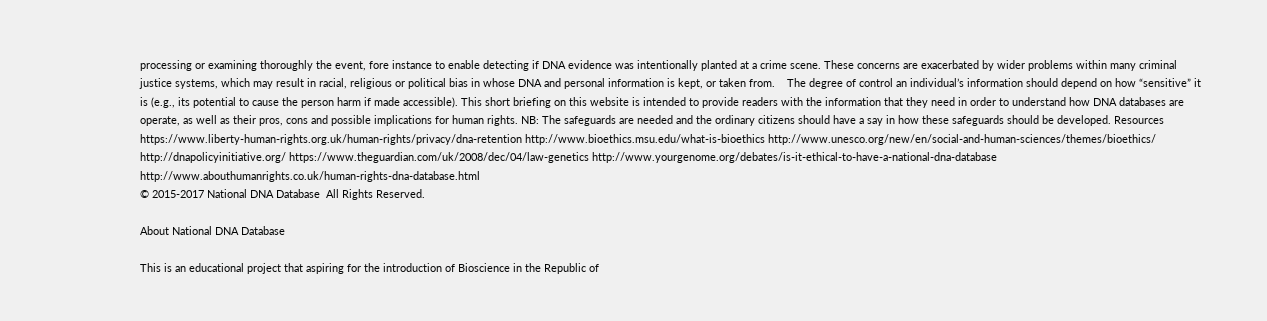processing or examining thoroughly the event, fore instance to enable detecting if DNA evidence was intentionally planted at a crime scene. These concerns are exacerbated by wider problems within many criminal justice systems, which may result in racial, religious or political bias in whose DNA and personal information is kept, or taken from.    The degree of control an individual’s information should depend on how “sensitive” it is (e.g., its potential to cause the person harm if made accessible). This short briefing on this website is intended to provide readers with the information that they need in order to understand how DNA databases are operate, as well as their pros, cons and possible implications for human rights. NB: The safeguards are needed and the ordinary citizens should have a say in how these safeguards should be developed. Resources https://www.liberty-human-rights.org.uk/human-rights/privacy/dna-retention http://www.bioethics.msu.edu/what-is-bioethics http://www.unesco.org/new/en/social-and-human-sciences/themes/bioethics/ http://dnapolicyinitiative.org/ https://www.theguardian.com/uk/2008/dec/04/law-genetics http://www.yourgenome.org/debates/is-it-ethical-to-have-a-national-dna-database http://www.abouthumanrights.co.uk/human-rights-dna-database.html
© 2015-2017 National DNA Database  All Rights Reserved.

About National DNA Database

This is an educational project that aspiring for the introduction of Bioscience in the Republic of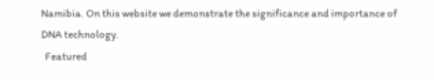Namibia. On this website we demonstrate the significance and importance of DNA technology.
  Featured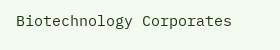Biotechnology Corporates